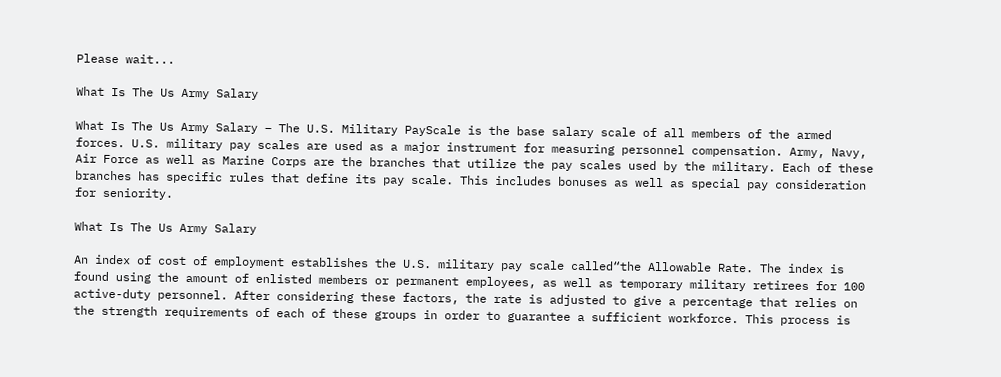Please wait...

What Is The Us Army Salary

What Is The Us Army Salary – The U.S. Military PayScale is the base salary scale of all members of the armed forces. U.S. military pay scales are used as a major instrument for measuring personnel compensation. Army, Navy, Air Force as well as Marine Corps are the branches that utilize the pay scales used by the military. Each of these branches has specific rules that define its pay scale. This includes bonuses as well as special pay consideration for seniority.

What Is The Us Army Salary

An index of cost of employment establishes the U.S. military pay scale called“the Allowable Rate. The index is found using the amount of enlisted members or permanent employees, as well as temporary military retirees for 100 active-duty personnel. After considering these factors, the rate is adjusted to give a percentage that relies on the strength requirements of each of these groups in order to guarantee a sufficient workforce. This process is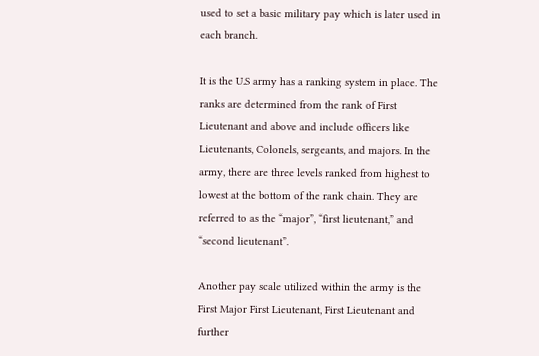used to set a basic military pay which is later used in each branch.

It is the U.S army has a ranking system in place. The ranks are determined from the rank of First Lieutenant and above and include officers like Lieutenants, Colonels, sergeants, and majors. In the army, there are three levels ranked from highest to lowest at the bottom of the rank chain. They are referred to as the “major”, “first lieutenant,” and “second lieutenant”.

Another pay scale utilized within the army is the First Major First Lieutenant, First Lieutenant and further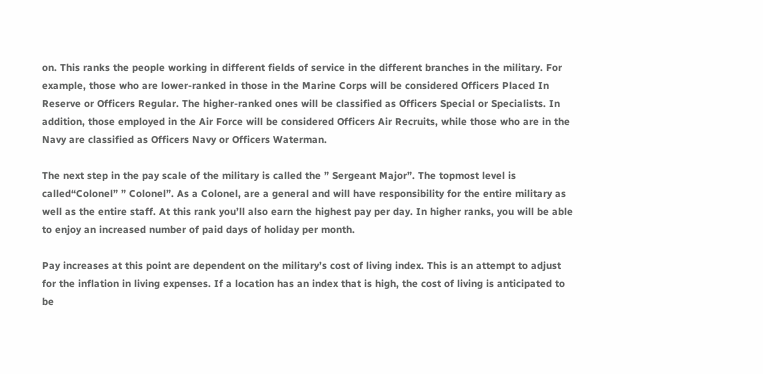on. This ranks the people working in different fields of service in the different branches in the military. For example, those who are lower-ranked in those in the Marine Corps will be considered Officers Placed In Reserve or Officers Regular. The higher-ranked ones will be classified as Officers Special or Specialists. In addition, those employed in the Air Force will be considered Officers Air Recruits, while those who are in the Navy are classified as Officers Navy or Officers Waterman.

The next step in the pay scale of the military is called the ” Sergeant Major”. The topmost level is called“Colonel” ” Colonel”. As a Colonel, are a general and will have responsibility for the entire military as well as the entire staff. At this rank you’ll also earn the highest pay per day. In higher ranks, you will be able to enjoy an increased number of paid days of holiday per month.

Pay increases at this point are dependent on the military’s cost of living index. This is an attempt to adjust for the inflation in living expenses. If a location has an index that is high, the cost of living is anticipated to be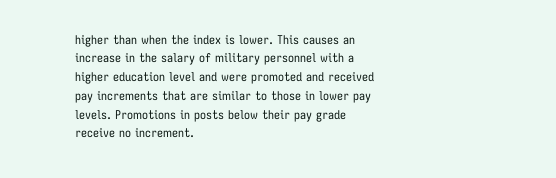higher than when the index is lower. This causes an increase in the salary of military personnel with a higher education level and were promoted and received pay increments that are similar to those in lower pay levels. Promotions in posts below their pay grade receive no increment.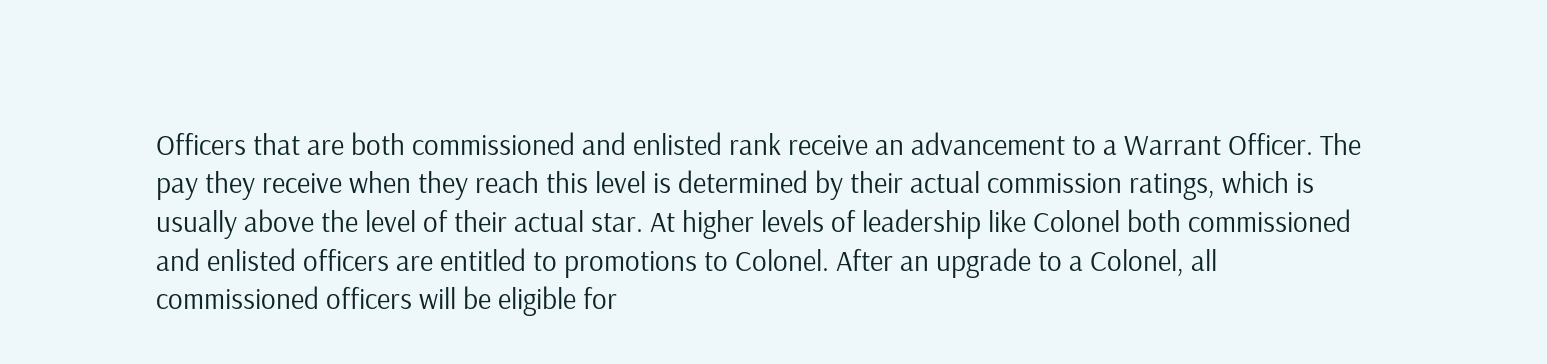Officers that are both commissioned and enlisted rank receive an advancement to a Warrant Officer. The pay they receive when they reach this level is determined by their actual commission ratings, which is usually above the level of their actual star. At higher levels of leadership like Colonel both commissioned and enlisted officers are entitled to promotions to Colonel. After an upgrade to a Colonel, all commissioned officers will be eligible for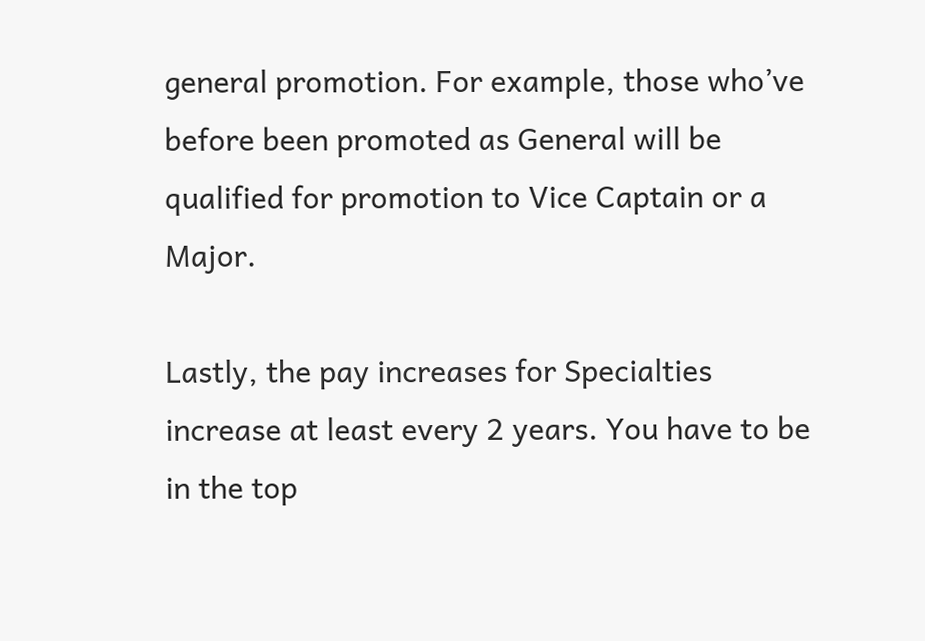general promotion. For example, those who’ve before been promoted as General will be qualified for promotion to Vice Captain or a Major.

Lastly, the pay increases for Specialties increase at least every 2 years. You have to be in the top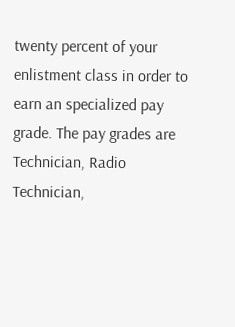twenty percent of your enlistment class in order to earn an specialized pay grade. The pay grades are Technician, Radio Technician,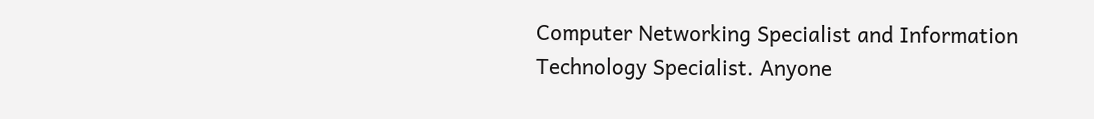Computer Networking Specialist and Information Technology Specialist. Anyone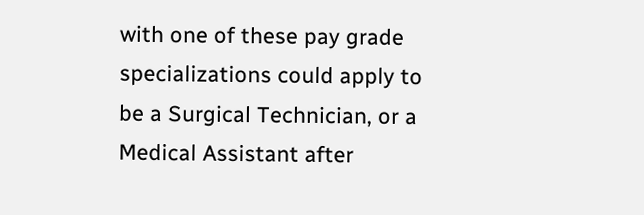with one of these pay grade specializations could apply to be a Surgical Technician, or a Medical Assistant after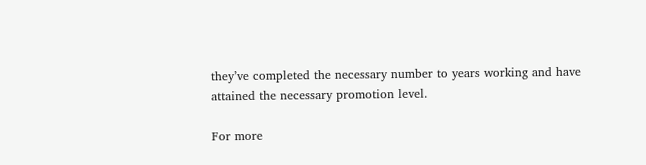they’ve completed the necessary number to years working and have attained the necessary promotion level.

For more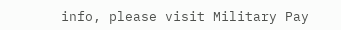info, please visit Military Pay